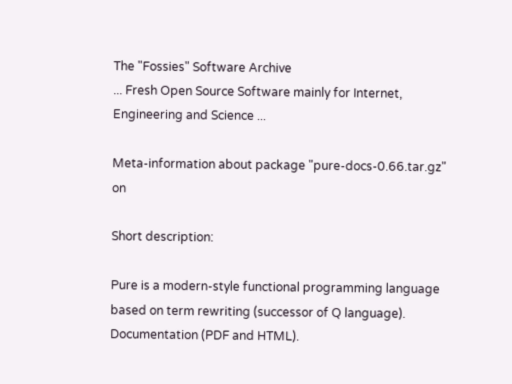The "Fossies" Software Archive
... Fresh Open Source Software mainly for Internet, Engineering and Science ...

Meta-information about package "pure-docs-0.66.tar.gz" on

Short description:

Pure is a modern-style functional programming language based on term rewriting (successor of Q language). Documentation (PDF and HTML).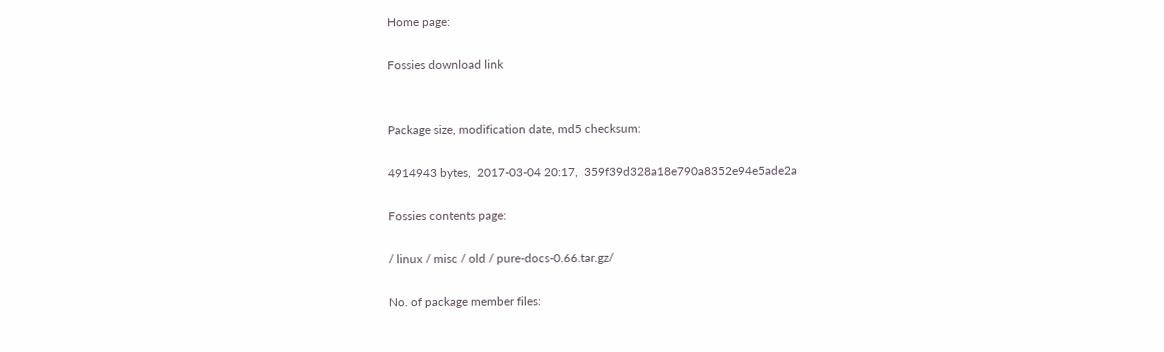Home page:

Fossies download link


Package size, modification date, md5 checksum:

4914943 bytes,  2017-03-04 20:17,  359f39d328a18e790a8352e94e5ade2a

Fossies contents page:

/ linux / misc / old / pure-docs-0.66.tar.gz/

No. of package member files: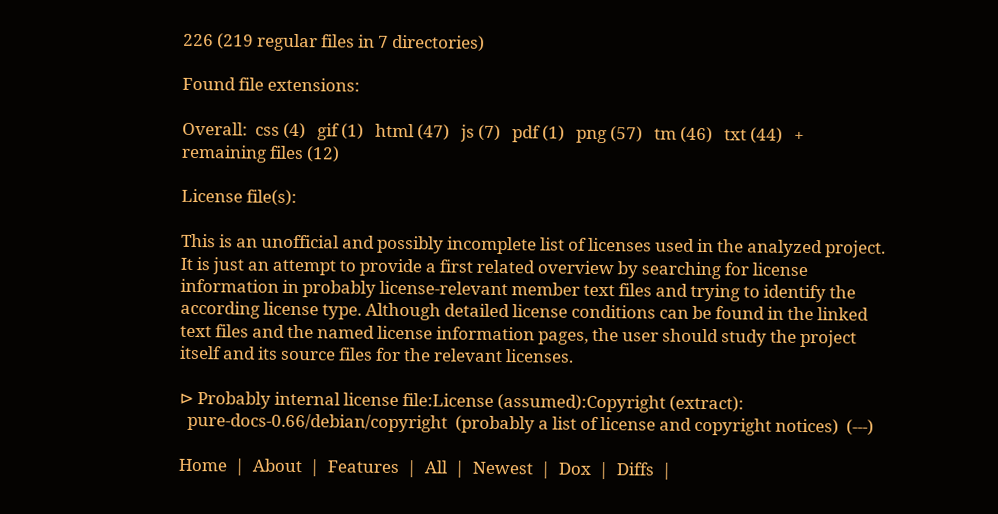226 (219 regular files in 7 directories)

Found file extensions:

Overall:  css (4)   gif (1)   html (47)   js (7)   pdf (1)   png (57)   tm (46)   txt (44)   +  remaining files (12)

License file(s):

This is an unofficial and possibly incomplete list of licenses used in the analyzed project. It is just an attempt to provide a first related overview by searching for license information in probably license-relevant member text files and trying to identify the according license type. Although detailed license conditions can be found in the linked text files and the named license information pages, the user should study the project itself and its source files for the relevant licenses.

⊳ Probably internal license file:License (assumed):Copyright (extract):
  pure-docs-0.66/debian/copyright  (probably a list of license and copyright notices)  (---)

Home  |  About  |  Features  |  All  |  Newest  |  Dox  |  Diffs  |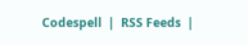Codespell  |  RSS Feeds  |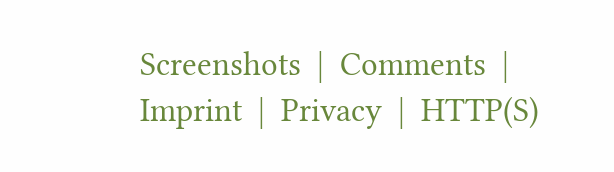Screenshots  |  Comments  |  Imprint  |  Privacy  |  HTTP(S)